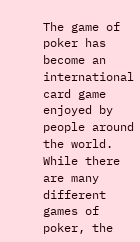The game of poker has become an international card game enjoyed by people around the world. While there are many different games of poker, the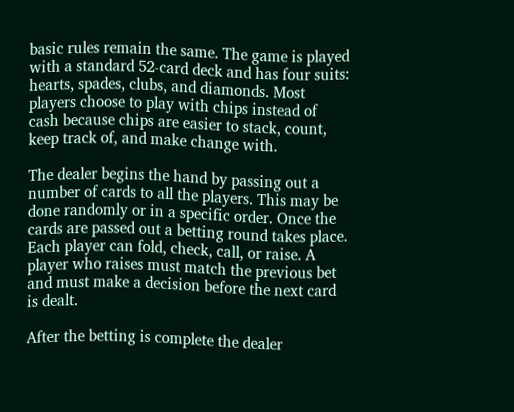basic rules remain the same. The game is played with a standard 52-card deck and has four suits: hearts, spades, clubs, and diamonds. Most players choose to play with chips instead of cash because chips are easier to stack, count, keep track of, and make change with.

The dealer begins the hand by passing out a number of cards to all the players. This may be done randomly or in a specific order. Once the cards are passed out a betting round takes place. Each player can fold, check, call, or raise. A player who raises must match the previous bet and must make a decision before the next card is dealt.

After the betting is complete the dealer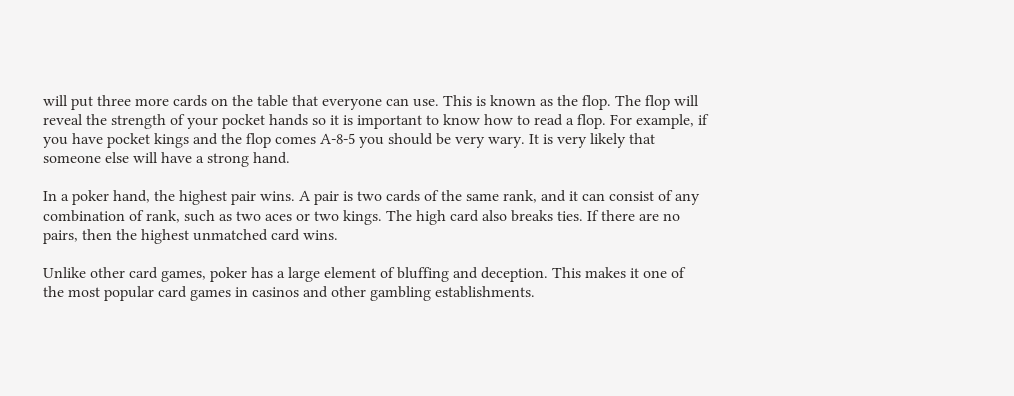will put three more cards on the table that everyone can use. This is known as the flop. The flop will reveal the strength of your pocket hands so it is important to know how to read a flop. For example, if you have pocket kings and the flop comes A-8-5 you should be very wary. It is very likely that someone else will have a strong hand.

In a poker hand, the highest pair wins. A pair is two cards of the same rank, and it can consist of any combination of rank, such as two aces or two kings. The high card also breaks ties. If there are no pairs, then the highest unmatched card wins.

Unlike other card games, poker has a large element of bluffing and deception. This makes it one of the most popular card games in casinos and other gambling establishments.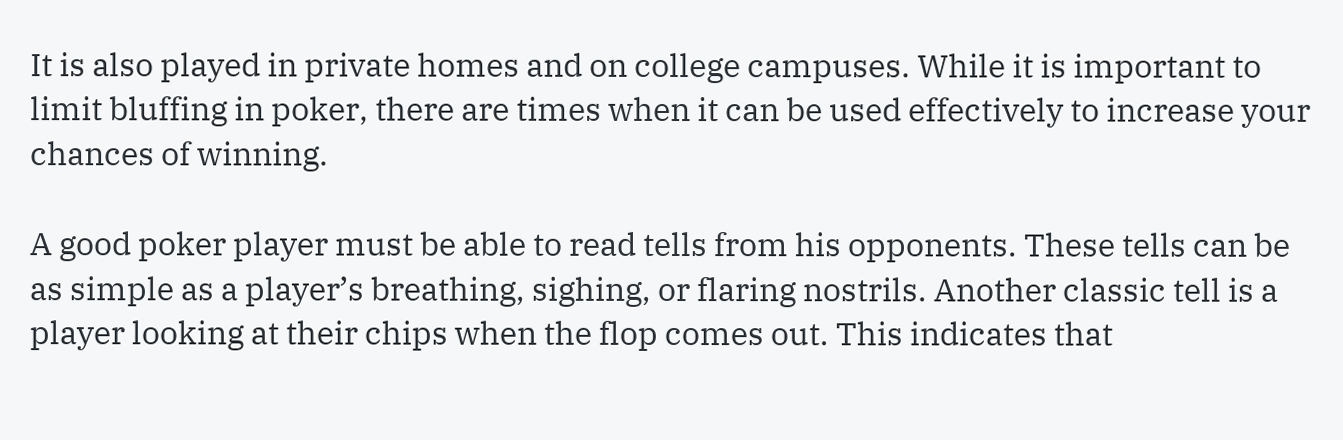It is also played in private homes and on college campuses. While it is important to limit bluffing in poker, there are times when it can be used effectively to increase your chances of winning.

A good poker player must be able to read tells from his opponents. These tells can be as simple as a player’s breathing, sighing, or flaring nostrils. Another classic tell is a player looking at their chips when the flop comes out. This indicates that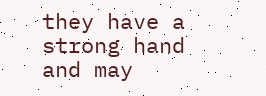they have a strong hand and may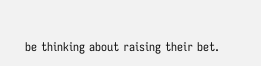be thinking about raising their bet.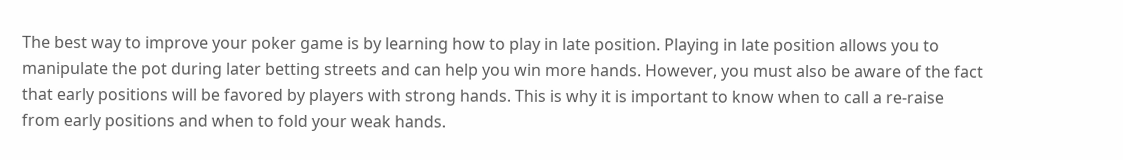The best way to improve your poker game is by learning how to play in late position. Playing in late position allows you to manipulate the pot during later betting streets and can help you win more hands. However, you must also be aware of the fact that early positions will be favored by players with strong hands. This is why it is important to know when to call a re-raise from early positions and when to fold your weak hands.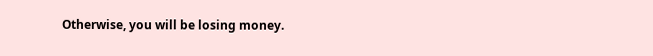Otherwise, you will be losing money.